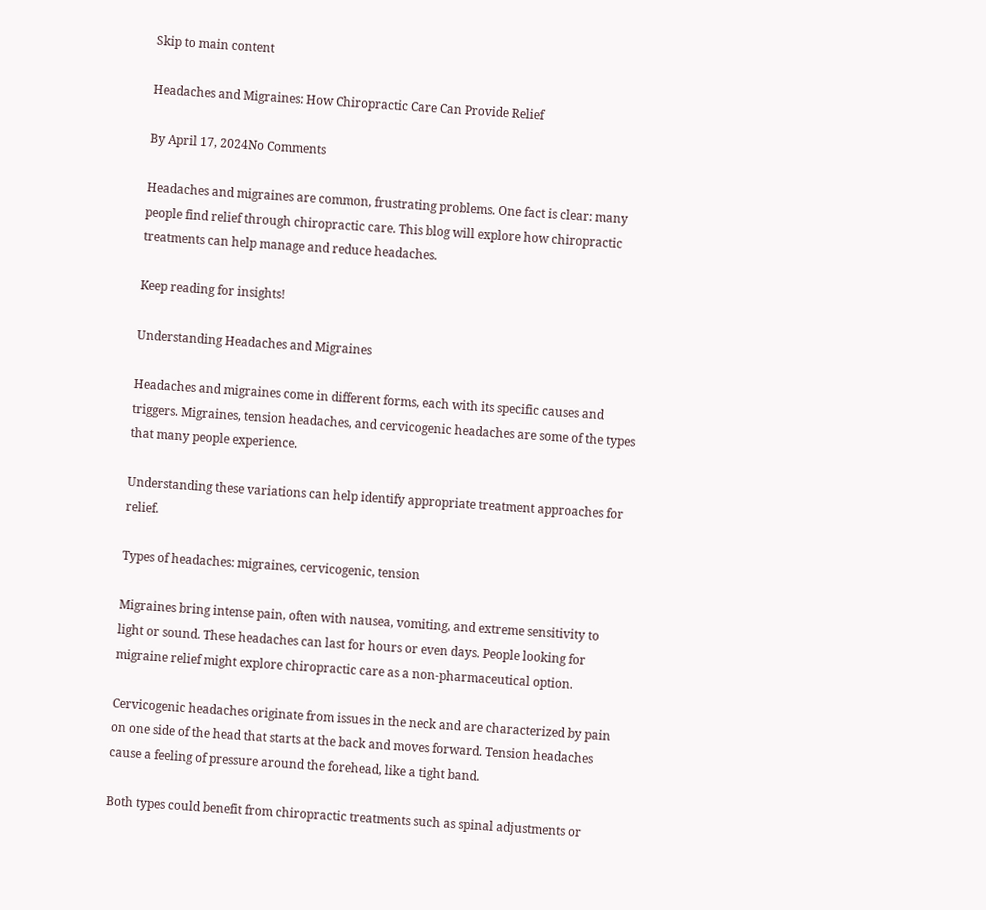Skip to main content

Headaches and Migraines: How Chiropractic Care Can Provide Relief

By April 17, 2024No Comments

Headaches and migraines are common, frustrating problems. One fact is clear: many people find relief through chiropractic care. This blog will explore how chiropractic treatments can help manage and reduce headaches.

Keep reading for insights!

Understanding Headaches and Migraines

Headaches and migraines come in different forms, each with its specific causes and triggers. Migraines, tension headaches, and cervicogenic headaches are some of the types that many people experience.

Understanding these variations can help identify appropriate treatment approaches for relief.

Types of headaches: migraines, cervicogenic, tension

Migraines bring intense pain, often with nausea, vomiting, and extreme sensitivity to light or sound. These headaches can last for hours or even days. People looking for migraine relief might explore chiropractic care as a non-pharmaceutical option.

Cervicogenic headaches originate from issues in the neck and are characterized by pain on one side of the head that starts at the back and moves forward. Tension headaches cause a feeling of pressure around the forehead, like a tight band.

Both types could benefit from chiropractic treatments such as spinal adjustments or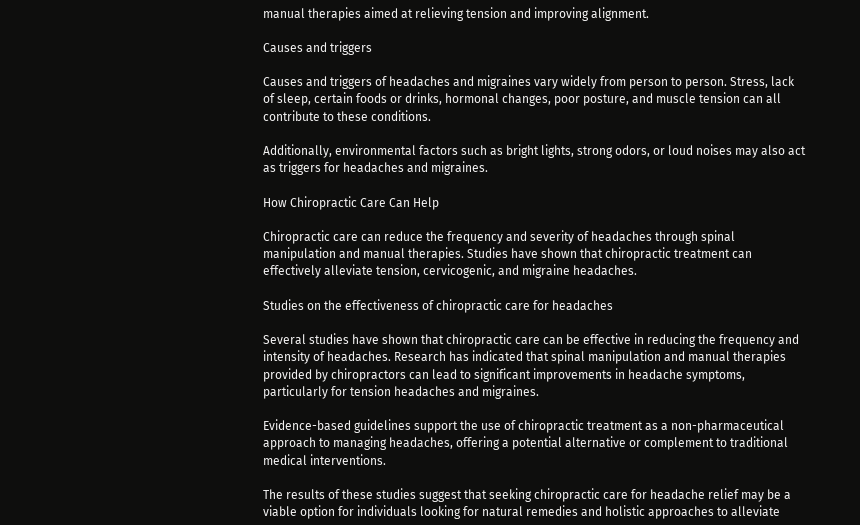manual therapies aimed at relieving tension and improving alignment.

Causes and triggers

Causes and triggers of headaches and migraines vary widely from person to person. Stress, lack of sleep, certain foods or drinks, hormonal changes, poor posture, and muscle tension can all contribute to these conditions.

Additionally, environmental factors such as bright lights, strong odors, or loud noises may also act as triggers for headaches and migraines.

How Chiropractic Care Can Help

Chiropractic care can reduce the frequency and severity of headaches through spinal manipulation and manual therapies. Studies have shown that chiropractic treatment can effectively alleviate tension, cervicogenic, and migraine headaches.

Studies on the effectiveness of chiropractic care for headaches

Several studies have shown that chiropractic care can be effective in reducing the frequency and intensity of headaches. Research has indicated that spinal manipulation and manual therapies provided by chiropractors can lead to significant improvements in headache symptoms, particularly for tension headaches and migraines.

Evidence-based guidelines support the use of chiropractic treatment as a non-pharmaceutical approach to managing headaches, offering a potential alternative or complement to traditional medical interventions.

The results of these studies suggest that seeking chiropractic care for headache relief may be a viable option for individuals looking for natural remedies and holistic approaches to alleviate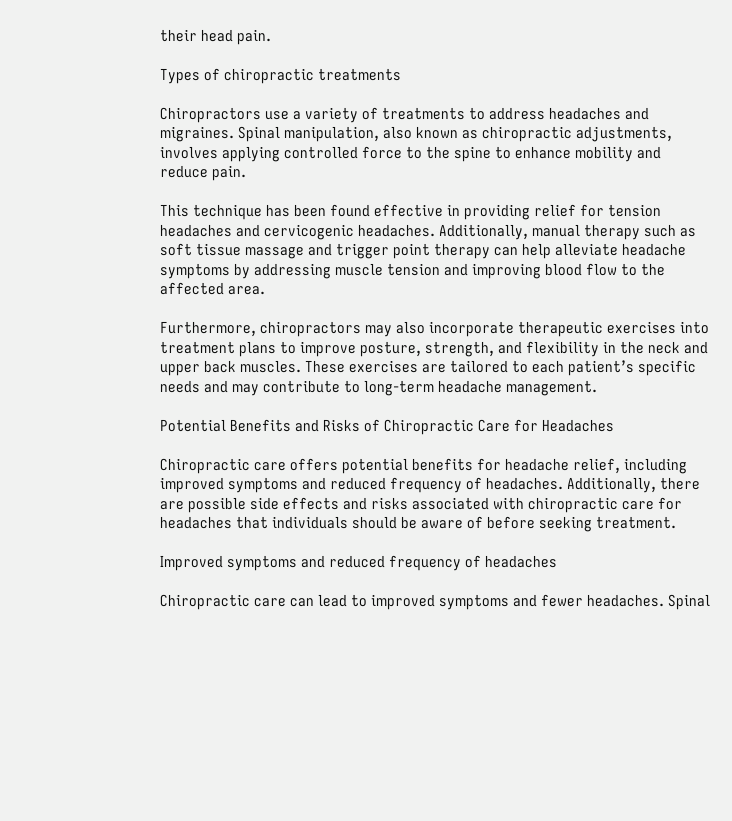their head pain.

Types of chiropractic treatments

Chiropractors use a variety of treatments to address headaches and migraines. Spinal manipulation, also known as chiropractic adjustments, involves applying controlled force to the spine to enhance mobility and reduce pain.

This technique has been found effective in providing relief for tension headaches and cervicogenic headaches. Additionally, manual therapy such as soft tissue massage and trigger point therapy can help alleviate headache symptoms by addressing muscle tension and improving blood flow to the affected area.

Furthermore, chiropractors may also incorporate therapeutic exercises into treatment plans to improve posture, strength, and flexibility in the neck and upper back muscles. These exercises are tailored to each patient’s specific needs and may contribute to long-term headache management.

Potential Benefits and Risks of Chiropractic Care for Headaches

Chiropractic care offers potential benefits for headache relief, including improved symptoms and reduced frequency of headaches. Additionally, there are possible side effects and risks associated with chiropractic care for headaches that individuals should be aware of before seeking treatment.

Improved symptoms and reduced frequency of headaches

Chiropractic care can lead to improved symptoms and fewer headaches. Spinal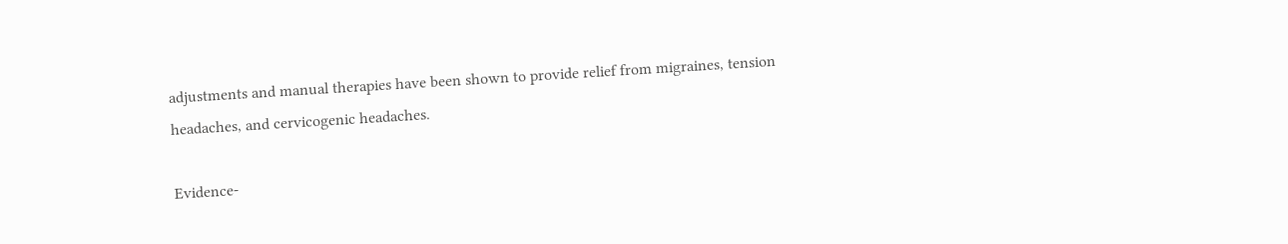adjustments and manual therapies have been shown to provide relief from migraines, tension headaches, and cervicogenic headaches.

Evidence-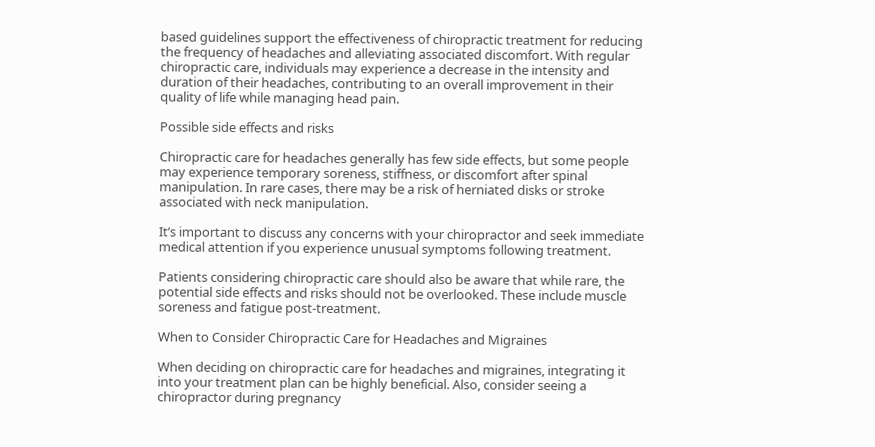based guidelines support the effectiveness of chiropractic treatment for reducing the frequency of headaches and alleviating associated discomfort. With regular chiropractic care, individuals may experience a decrease in the intensity and duration of their headaches, contributing to an overall improvement in their quality of life while managing head pain.

Possible side effects and risks

Chiropractic care for headaches generally has few side effects, but some people may experience temporary soreness, stiffness, or discomfort after spinal manipulation. In rare cases, there may be a risk of herniated disks or stroke associated with neck manipulation.

It’s important to discuss any concerns with your chiropractor and seek immediate medical attention if you experience unusual symptoms following treatment.

Patients considering chiropractic care should also be aware that while rare, the potential side effects and risks should not be overlooked. These include muscle soreness and fatigue post-treatment.

When to Consider Chiropractic Care for Headaches and Migraines

When deciding on chiropractic care for headaches and migraines, integrating it into your treatment plan can be highly beneficial. Also, consider seeing a chiropractor during pregnancy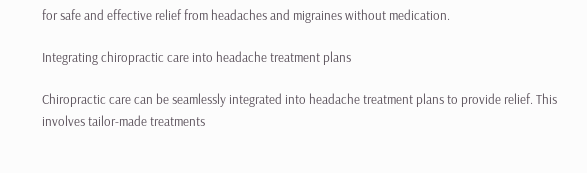for safe and effective relief from headaches and migraines without medication.

Integrating chiropractic care into headache treatment plans

Chiropractic care can be seamlessly integrated into headache treatment plans to provide relief. This involves tailor-made treatments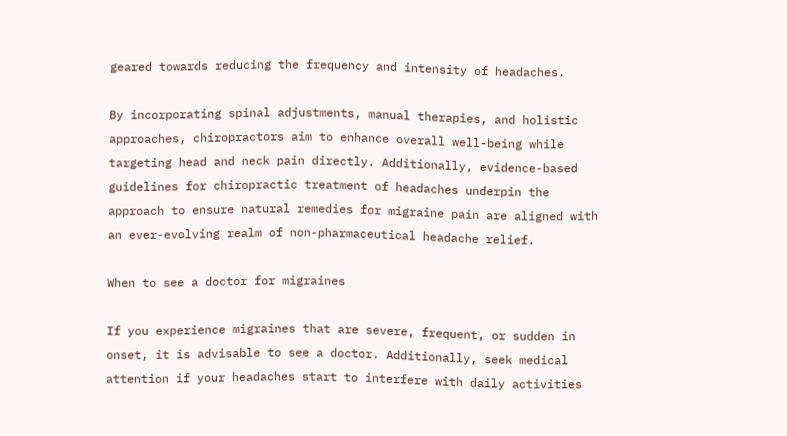geared towards reducing the frequency and intensity of headaches.

By incorporating spinal adjustments, manual therapies, and holistic approaches, chiropractors aim to enhance overall well-being while targeting head and neck pain directly. Additionally, evidence-based guidelines for chiropractic treatment of headaches underpin the approach to ensure natural remedies for migraine pain are aligned with an ever-evolving realm of non-pharmaceutical headache relief.

When to see a doctor for migraines

If you experience migraines that are severe, frequent, or sudden in onset, it is advisable to see a doctor. Additionally, seek medical attention if your headaches start to interfere with daily activities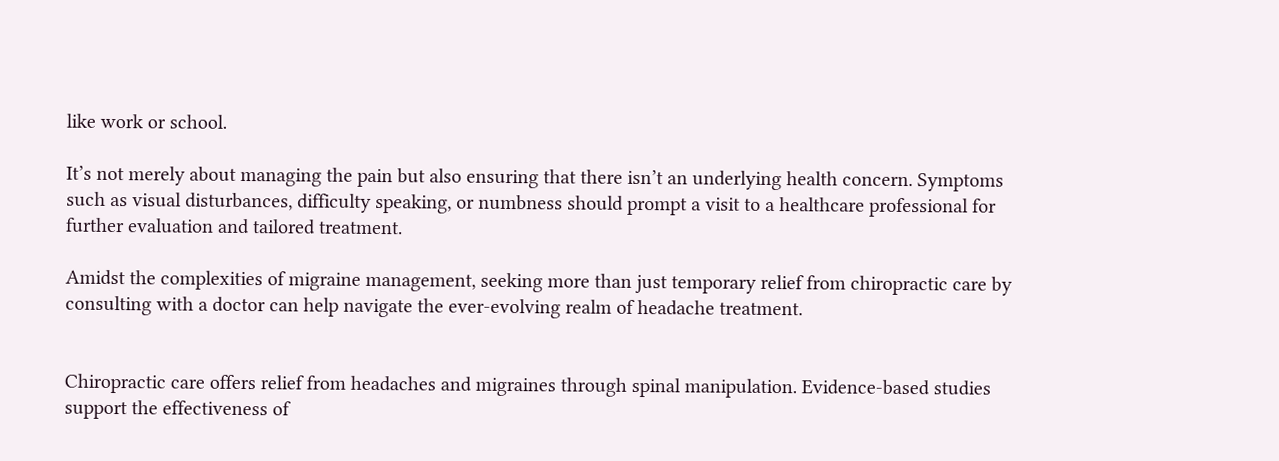like work or school.

It’s not merely about managing the pain but also ensuring that there isn’t an underlying health concern. Symptoms such as visual disturbances, difficulty speaking, or numbness should prompt a visit to a healthcare professional for further evaluation and tailored treatment.

Amidst the complexities of migraine management, seeking more than just temporary relief from chiropractic care by consulting with a doctor can help navigate the ever-evolving realm of headache treatment.


Chiropractic care offers relief from headaches and migraines through spinal manipulation. Evidence-based studies support the effectiveness of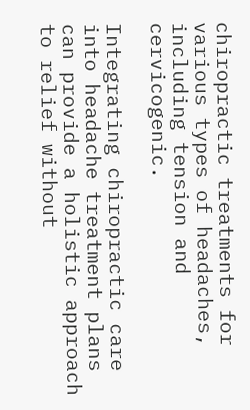chiropractic treatments for various types of headaches, including tension and cervicogenic.

Integrating chiropractic care into headache treatment plans can provide a holistic approach to relief without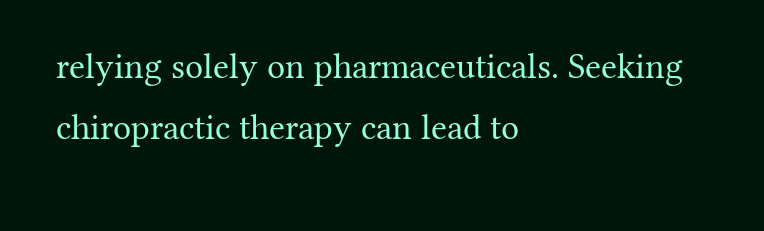relying solely on pharmaceuticals. Seeking chiropractic therapy can lead to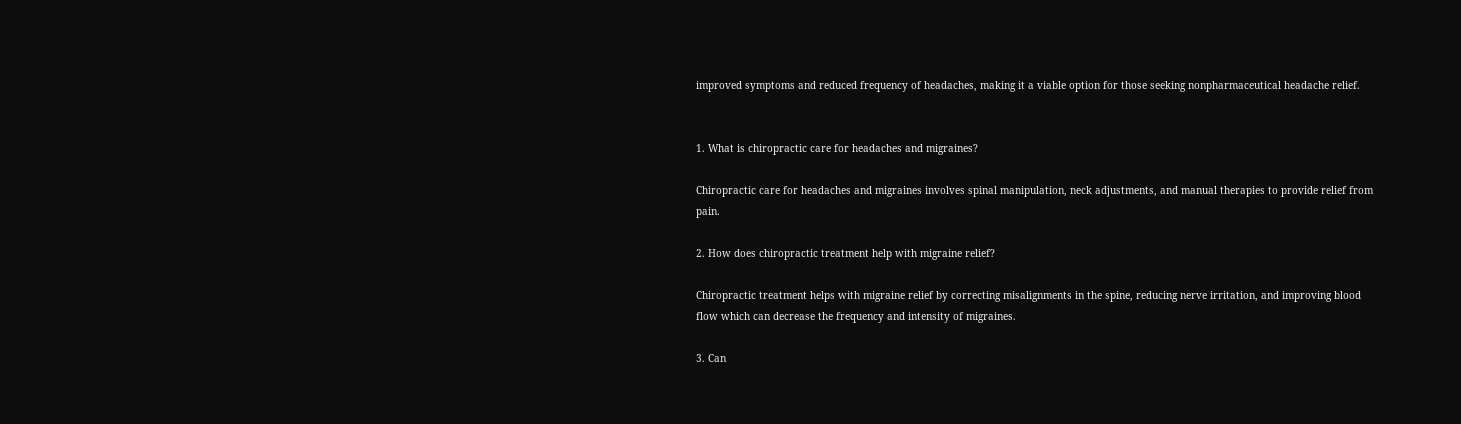improved symptoms and reduced frequency of headaches, making it a viable option for those seeking nonpharmaceutical headache relief.


1. What is chiropractic care for headaches and migraines?

Chiropractic care for headaches and migraines involves spinal manipulation, neck adjustments, and manual therapies to provide relief from pain.

2. How does chiropractic treatment help with migraine relief?

Chiropractic treatment helps with migraine relief by correcting misalignments in the spine, reducing nerve irritation, and improving blood flow which can decrease the frequency and intensity of migraines.

3. Can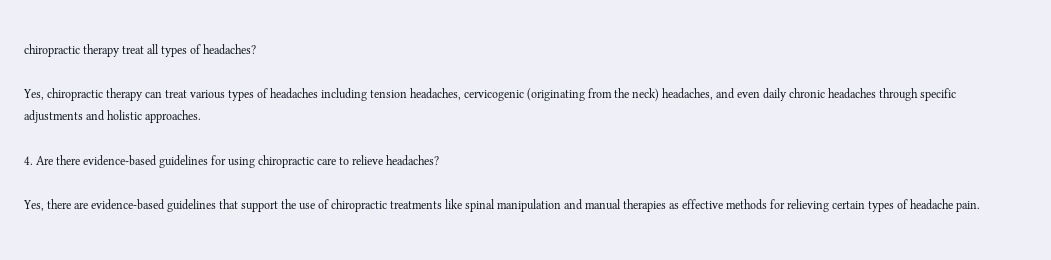chiropractic therapy treat all types of headaches?

Yes, chiropractic therapy can treat various types of headaches including tension headaches, cervicogenic (originating from the neck) headaches, and even daily chronic headaches through specific adjustments and holistic approaches.

4. Are there evidence-based guidelines for using chiropractic care to relieve headaches?

Yes, there are evidence-based guidelines that support the use of chiropractic treatments like spinal manipulation and manual therapies as effective methods for relieving certain types of headache pain.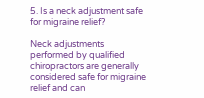5. Is a neck adjustment safe for migraine relief?

Neck adjustments performed by qualified chiropractors are generally considered safe for migraine relief and can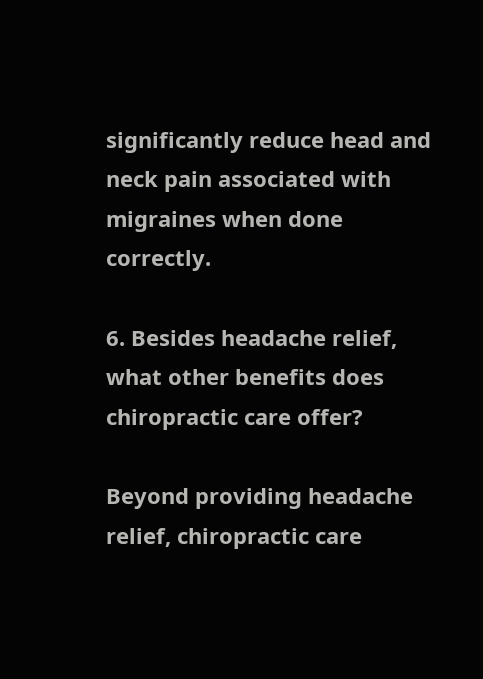significantly reduce head and neck pain associated with migraines when done correctly.

6. Besides headache relief, what other benefits does chiropractic care offer?

Beyond providing headache relief, chiropractic care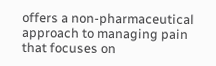offers a non-pharmaceutical approach to managing pain that focuses on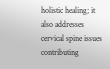holistic healing; it also addresses cervical spine issues contributing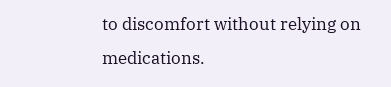to discomfort without relying on medications.